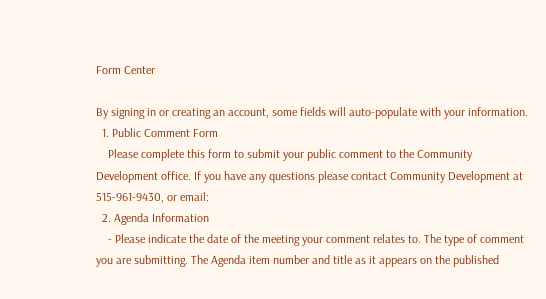Form Center

By signing in or creating an account, some fields will auto-populate with your information.
  1. Public Comment Form
    Please complete this form to submit your public comment to the Community Development office. If you have any questions please contact Community Development at 515-961-9430, or email:
  2. Agenda Information
    - Please indicate the date of the meeting your comment relates to. The type of comment you are submitting. The Agenda item number and title as it appears on the published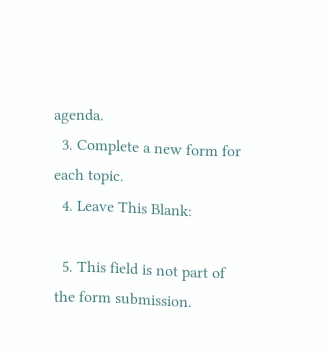agenda.
  3. Complete a new form for each topic.
  4. Leave This Blank:

  5. This field is not part of the form submission.